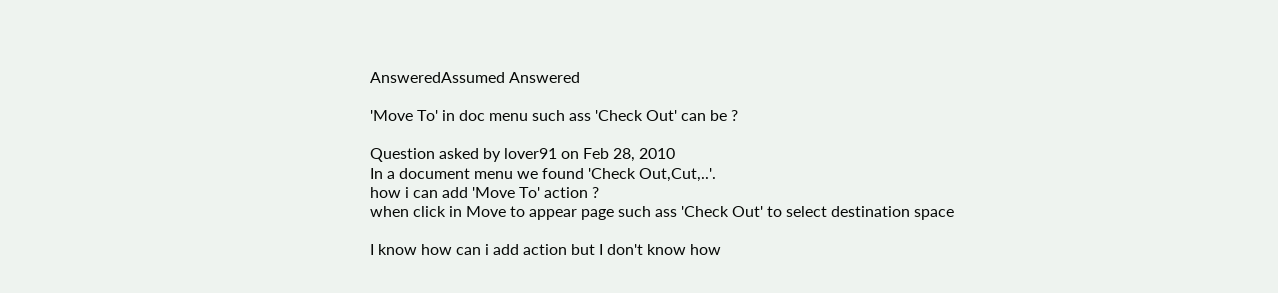AnsweredAssumed Answered

'Move To' in doc menu such ass 'Check Out' can be ?

Question asked by lover91 on Feb 28, 2010
In a document menu we found 'Check Out,Cut,..'.
how i can add 'Move To' action ?
when click in Move to appear page such ass 'Check Out' to select destination space

I know how can i add action but I don't know how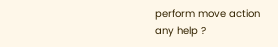perform move action
any help ?